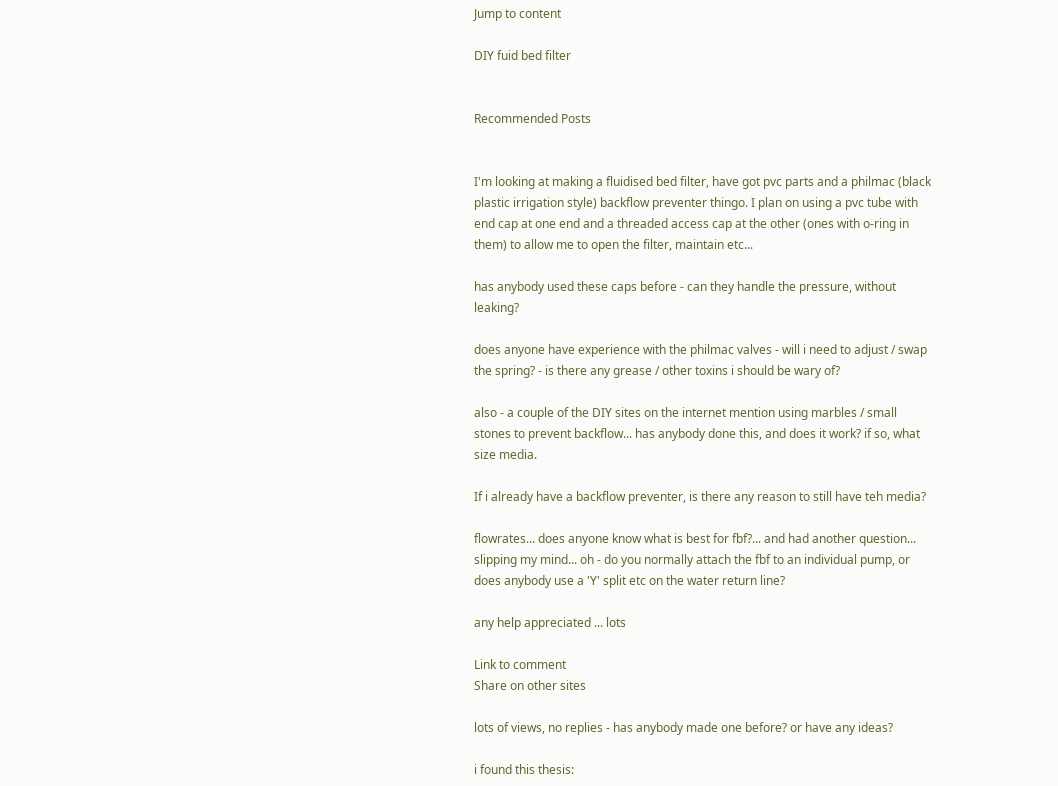Jump to content

DIY fuid bed filter


Recommended Posts


I'm looking at making a fluidised bed filter, have got pvc parts and a philmac (black plastic irrigation style) backflow preventer thingo. I plan on using a pvc tube with end cap at one end and a threaded access cap at the other (ones with o-ring in them) to allow me to open the filter, maintain etc...

has anybody used these caps before - can they handle the pressure, without leaking?

does anyone have experience with the philmac valves - will i need to adjust / swap the spring? - is there any grease / other toxins i should be wary of?

also - a couple of the DIY sites on the internet mention using marbles / small stones to prevent backflow... has anybody done this, and does it work? if so, what size media.

If i already have a backflow preventer, is there any reason to still have teh media?

flowrates... does anyone know what is best for fbf?... and had another question... slipping my mind... oh - do you normally attach the fbf to an individual pump, or does anybody use a 'Y' split etc on the water return line?

any help appreciated ... lots

Link to comment
Share on other sites

lots of views, no replies - has anybody made one before? or have any ideas?

i found this thesis: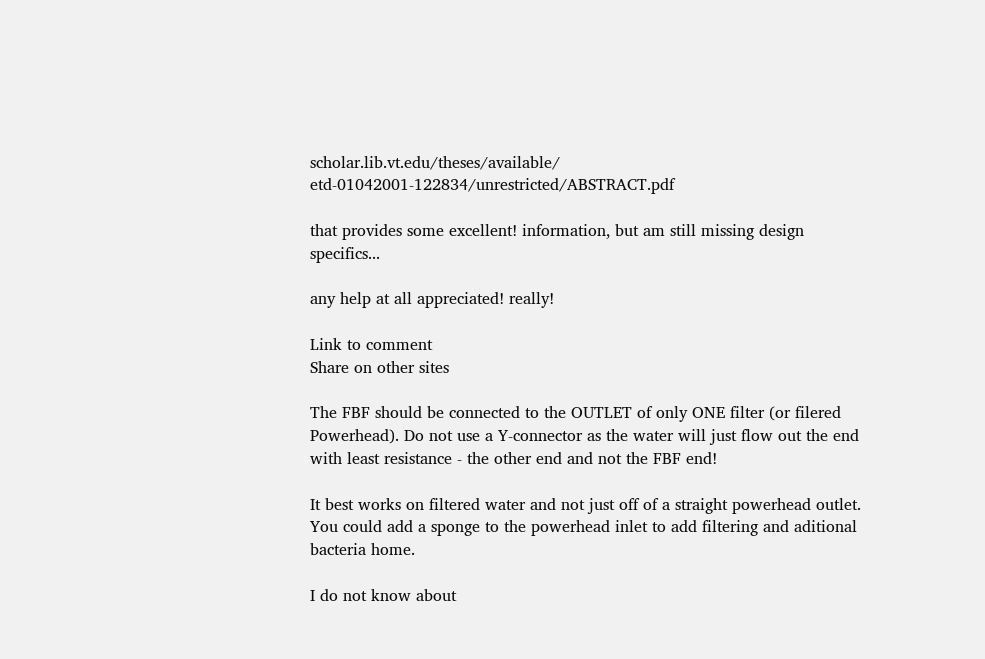scholar.lib.vt.edu/theses/available/ etd-01042001-122834/unrestricted/ABSTRACT.pdf

that provides some excellent! information, but am still missing design specifics...

any help at all appreciated! really!

Link to comment
Share on other sites

The FBF should be connected to the OUTLET of only ONE filter (or filered Powerhead). Do not use a Y-connector as the water will just flow out the end with least resistance - the other end and not the FBF end!

It best works on filtered water and not just off of a straight powerhead outlet. You could add a sponge to the powerhead inlet to add filtering and aditional bacteria home.

I do not know about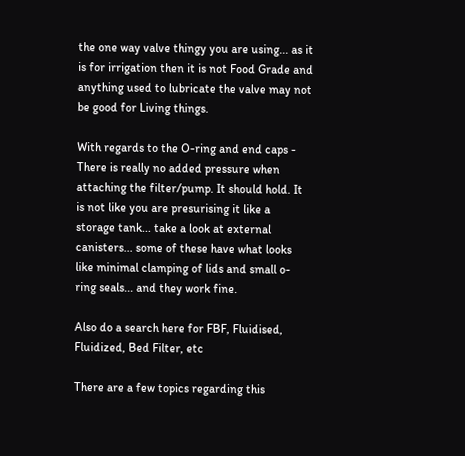the one way valve thingy you are using... as it is for irrigation then it is not Food Grade and anything used to lubricate the valve may not be good for Living things.

With regards to the O-ring and end caps - There is really no added pressure when attaching the filter/pump. It should hold. It is not like you are presurising it like a storage tank... take a look at external canisters... some of these have what looks like minimal clamping of lids and small o-ring seals... and they work fine.

Also do a search here for FBF, Fluidised, Fluidized, Bed Filter, etc

There are a few topics regarding this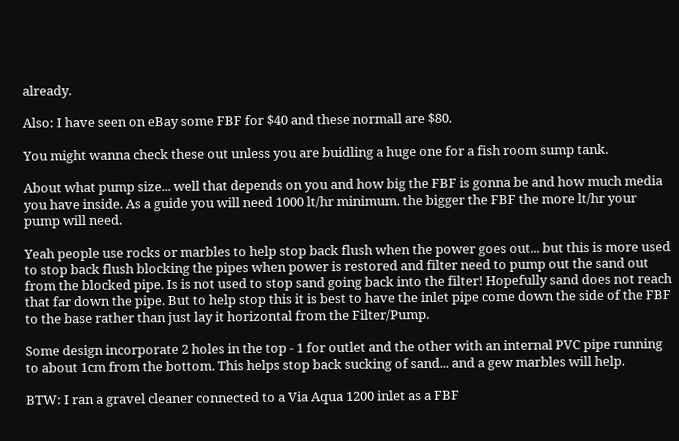already.

Also: I have seen on eBay some FBF for $40 and these normall are $80.

You might wanna check these out unless you are buidling a huge one for a fish room sump tank.

About what pump size... well that depends on you and how big the FBF is gonna be and how much media you have inside. As a guide you will need 1000 lt/hr minimum. the bigger the FBF the more lt/hr your pump will need.

Yeah people use rocks or marbles to help stop back flush when the power goes out... but this is more used to stop back flush blocking the pipes when power is restored and filter need to pump out the sand out from the blocked pipe. Is is not used to stop sand going back into the filter! Hopefully sand does not reach that far down the pipe. But to help stop this it is best to have the inlet pipe come down the side of the FBF to the base rather than just lay it horizontal from the Filter/Pump.

Some design incorporate 2 holes in the top - 1 for outlet and the other with an internal PVC pipe running to about 1cm from the bottom. This helps stop back sucking of sand... and a gew marbles will help.

BTW: I ran a gravel cleaner connected to a Via Aqua 1200 inlet as a FBF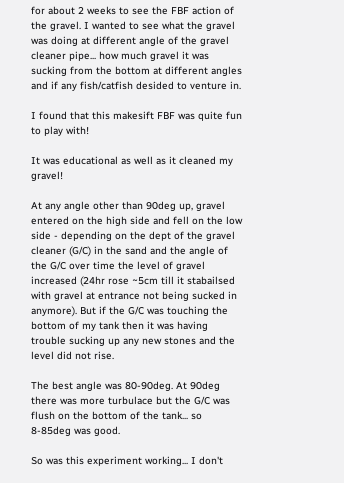for about 2 weeks to see the FBF action of the gravel. I wanted to see what the gravel was doing at different angle of the gravel cleaner pipe... how much gravel it was sucking from the bottom at different angles and if any fish/catfish desided to venture in.

I found that this makesift FBF was quite fun to play with!

It was educational as well as it cleaned my gravel!

At any angle other than 90deg up, gravel entered on the high side and fell on the low side - depending on the dept of the gravel cleaner (G/C) in the sand and the angle of the G/C over time the level of gravel increased (24hr rose ~5cm till it stabailsed with gravel at entrance not being sucked in anymore). But if the G/C was touching the bottom of my tank then it was having trouble sucking up any new stones and the level did not rise.

The best angle was 80-90deg. At 90deg there was more turbulace but the G/C was flush on the bottom of the tank... so 8-85deg was good.

So was this experiment working... I don't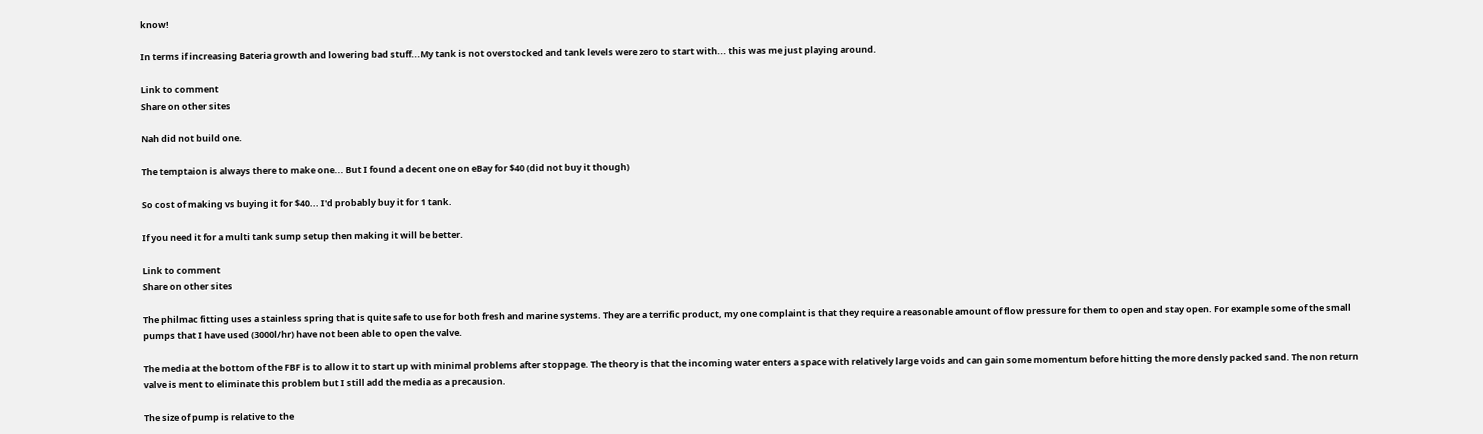know!

In terms if increasing Bateria growth and lowering bad stuff...My tank is not overstocked and tank levels were zero to start with... this was me just playing around.

Link to comment
Share on other sites

Nah did not build one.

The temptaion is always there to make one... But I found a decent one on eBay for $40 (did not buy it though)

So cost of making vs buying it for $40... I'd probably buy it for 1 tank.

If you need it for a multi tank sump setup then making it will be better.

Link to comment
Share on other sites

The philmac fitting uses a stainless spring that is quite safe to use for both fresh and marine systems. They are a terrific product, my one complaint is that they require a reasonable amount of flow pressure for them to open and stay open. For example some of the small pumps that I have used (3000l/hr) have not been able to open the valve.

The media at the bottom of the FBF is to allow it to start up with minimal problems after stoppage. The theory is that the incoming water enters a space with relatively large voids and can gain some momentum before hitting the more densly packed sand. The non return valve is ment to eliminate this problem but I still add the media as a precausion.

The size of pump is relative to the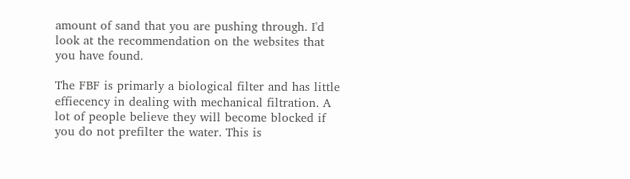amount of sand that you are pushing through. I'd look at the recommendation on the websites that you have found.

The FBF is primarly a biological filter and has little effiecency in dealing with mechanical filtration. A lot of people believe they will become blocked if you do not prefilter the water. This is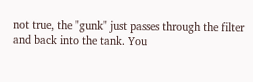not true, the "gunk" just passes through the filter and back into the tank. You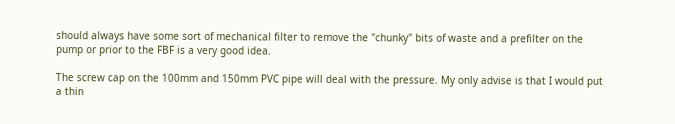should always have some sort of mechanical filter to remove the "chunky" bits of waste and a prefilter on the pump or prior to the FBF is a very good idea.

The screw cap on the 100mm and 150mm PVC pipe will deal with the pressure. My only advise is that I would put a thin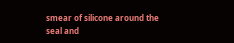smear of silicone around the seal and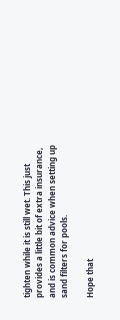tighten while it is still wet. This just provides a little bit of extra insurance, and is common advice when setting up sand filters for pools.

Hope that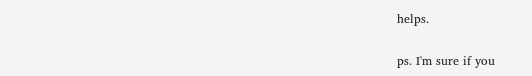helps.


ps. I'm sure if you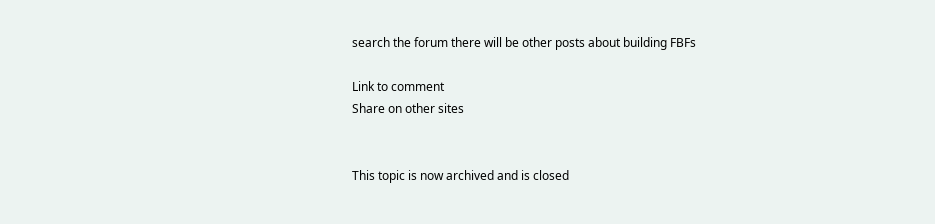search the forum there will be other posts about building FBFs

Link to comment
Share on other sites


This topic is now archived and is closed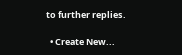to further replies.

  • Create New...